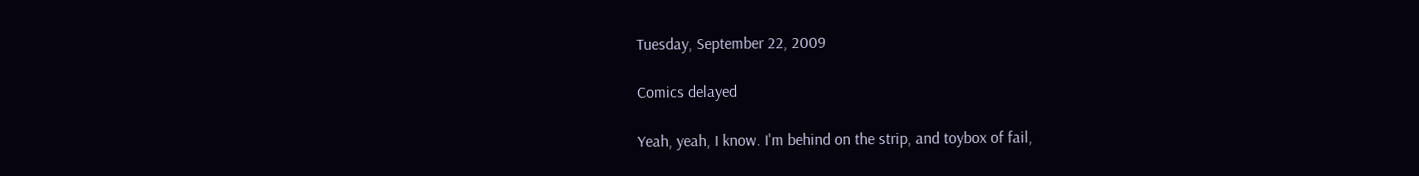Tuesday, September 22, 2009

Comics delayed

Yeah, yeah, I know. I'm behind on the strip, and toybox of fail,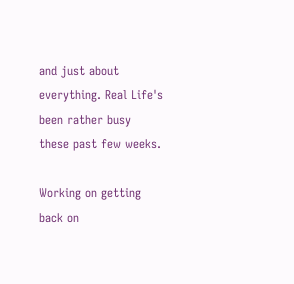and just about everything. Real Life's been rather busy these past few weeks.

Working on getting back on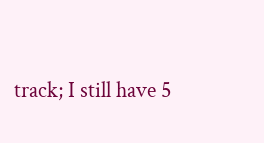track; I still have 5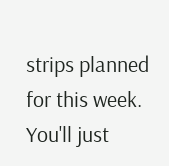strips planned for this week. You'll just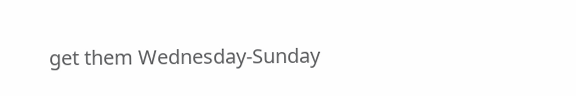get them Wednesday-Sunday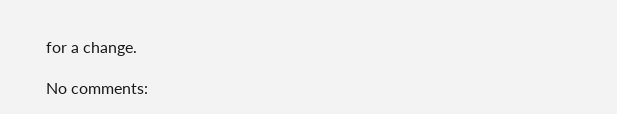for a change.

No comments: